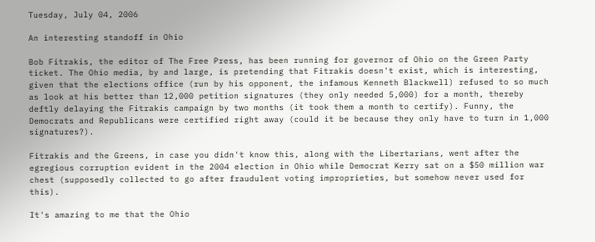Tuesday, July 04, 2006

An interesting standoff in Ohio

Bob Fitrakis, the editor of The Free Press, has been running for governor of Ohio on the Green Party ticket. The Ohio media, by and large, is pretending that Fitrakis doesn't exist, which is interesting, given that the elections office (run by his opponent, the infamous Kenneth Blackwell) refused to so much as look at his better than 12,000 petition signatures (they only needed 5,000) for a month, thereby deftly delaying the Fitrakis campaign by two months (it took them a month to certify). Funny, the Democrats and Republicans were certified right away (could it be because they only have to turn in 1,000 signatures?).

Fitrakis and the Greens, in case you didn't know this, along with the Libertarians, went after the egregious corruption evident in the 2004 election in Ohio while Democrat Kerry sat on a $50 million war chest (supposedly collected to go after fraudulent voting improprieties, but somehow never used for this).

It's amazing to me that the Ohio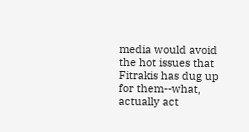media would avoid the hot issues that Fitrakis has dug up for them--what, actually act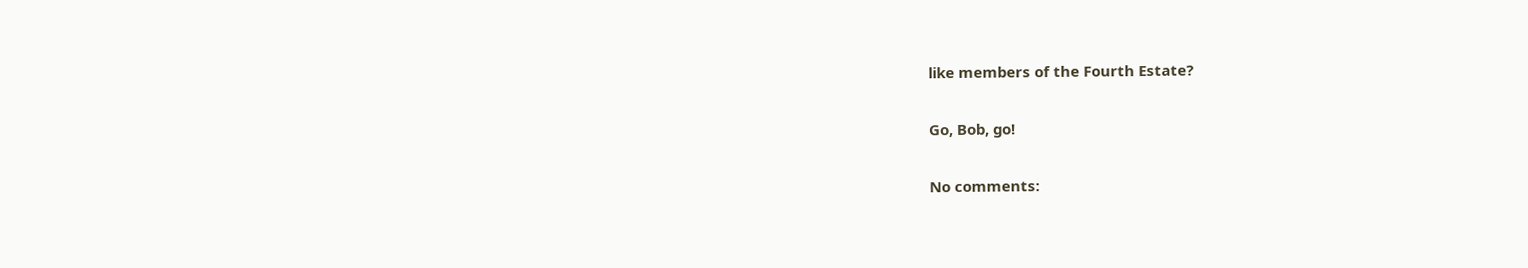like members of the Fourth Estate?

Go, Bob, go!

No comments: